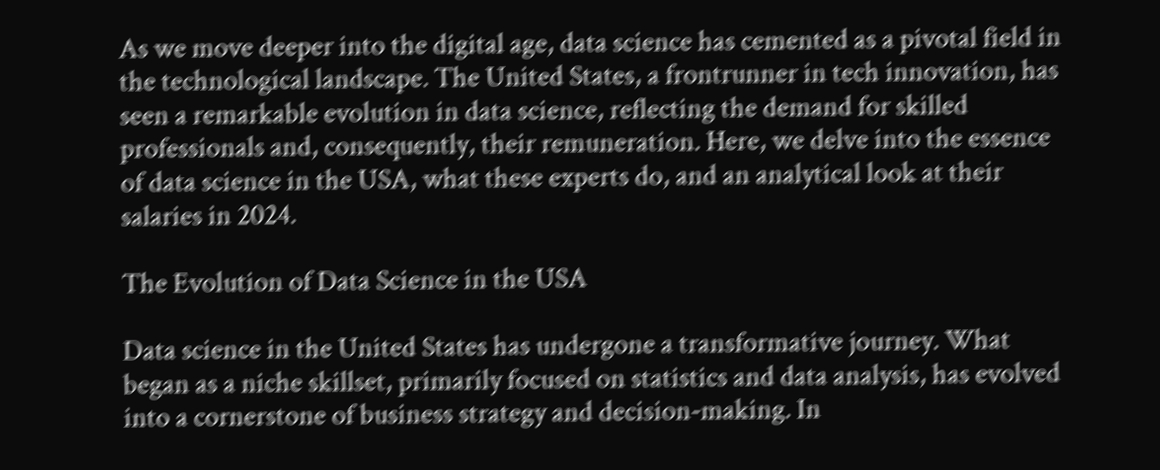As we move deeper into the digital age, data science has cemented as a pivotal field in the technological landscape. The United States, a frontrunner in tech innovation, has seen a remarkable evolution in data science, reflecting the demand for skilled professionals and, consequently, their remuneration. Here, we delve into the essence of data science in the USA, what these experts do, and an analytical look at their salaries in 2024.

The Evolution of Data Science in the USA

Data science in the United States has undergone a transformative journey. What began as a niche skillset, primarily focused on statistics and data analysis, has evolved into a cornerstone of business strategy and decision-making. In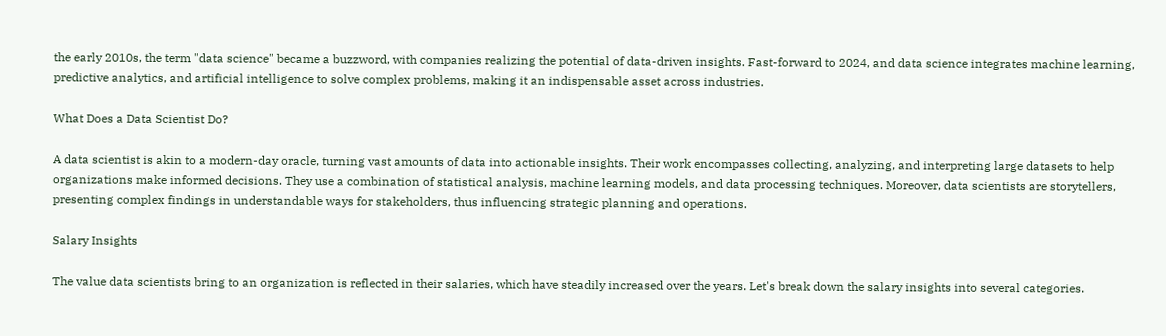the early 2010s, the term "data science" became a buzzword, with companies realizing the potential of data-driven insights. Fast-forward to 2024, and data science integrates machine learning, predictive analytics, and artificial intelligence to solve complex problems, making it an indispensable asset across industries.

What Does a Data Scientist Do?

A data scientist is akin to a modern-day oracle, turning vast amounts of data into actionable insights. Their work encompasses collecting, analyzing, and interpreting large datasets to help organizations make informed decisions. They use a combination of statistical analysis, machine learning models, and data processing techniques. Moreover, data scientists are storytellers, presenting complex findings in understandable ways for stakeholders, thus influencing strategic planning and operations.

Salary Insights

The value data scientists bring to an organization is reflected in their salaries, which have steadily increased over the years. Let's break down the salary insights into several categories.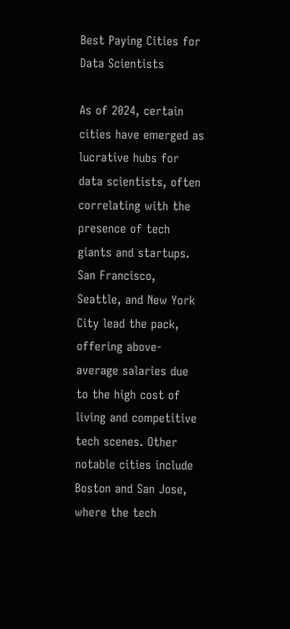Best Paying Cities for Data Scientists

As of 2024, certain cities have emerged as lucrative hubs for data scientists, often correlating with the presence of tech giants and startups. San Francisco, Seattle, and New York City lead the pack, offering above-average salaries due to the high cost of living and competitive tech scenes. Other notable cities include Boston and San Jose, where the tech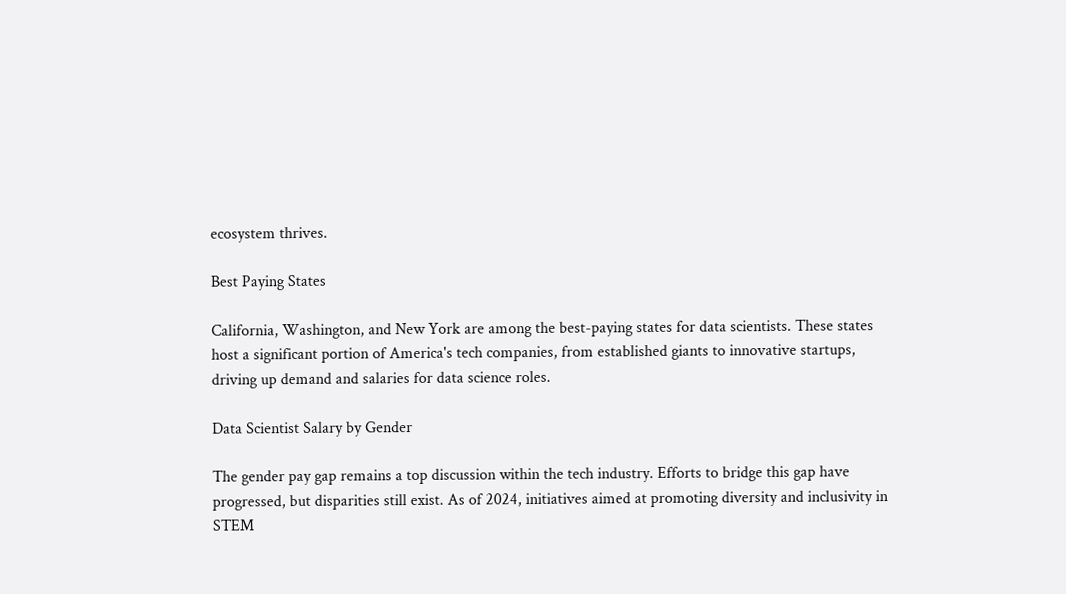ecosystem thrives.

Best Paying States

California, Washington, and New York are among the best-paying states for data scientists. These states host a significant portion of America's tech companies, from established giants to innovative startups, driving up demand and salaries for data science roles.

Data Scientist Salary by Gender

The gender pay gap remains a top discussion within the tech industry. Efforts to bridge this gap have progressed, but disparities still exist. As of 2024, initiatives aimed at promoting diversity and inclusivity in STEM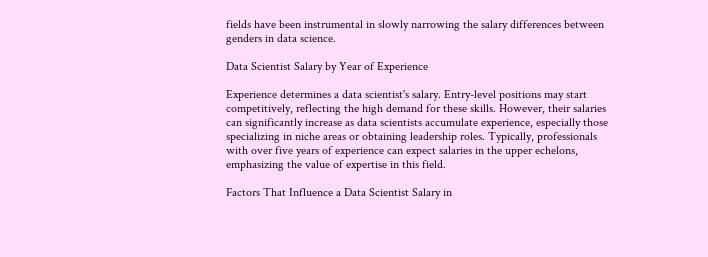fields have been instrumental in slowly narrowing the salary differences between genders in data science.

Data Scientist Salary by Year of Experience

Experience determines a data scientist's salary. Entry-level positions may start competitively, reflecting the high demand for these skills. However, their salaries can significantly increase as data scientists accumulate experience, especially those specializing in niche areas or obtaining leadership roles. Typically, professionals with over five years of experience can expect salaries in the upper echelons, emphasizing the value of expertise in this field.

Factors That Influence a Data Scientist Salary in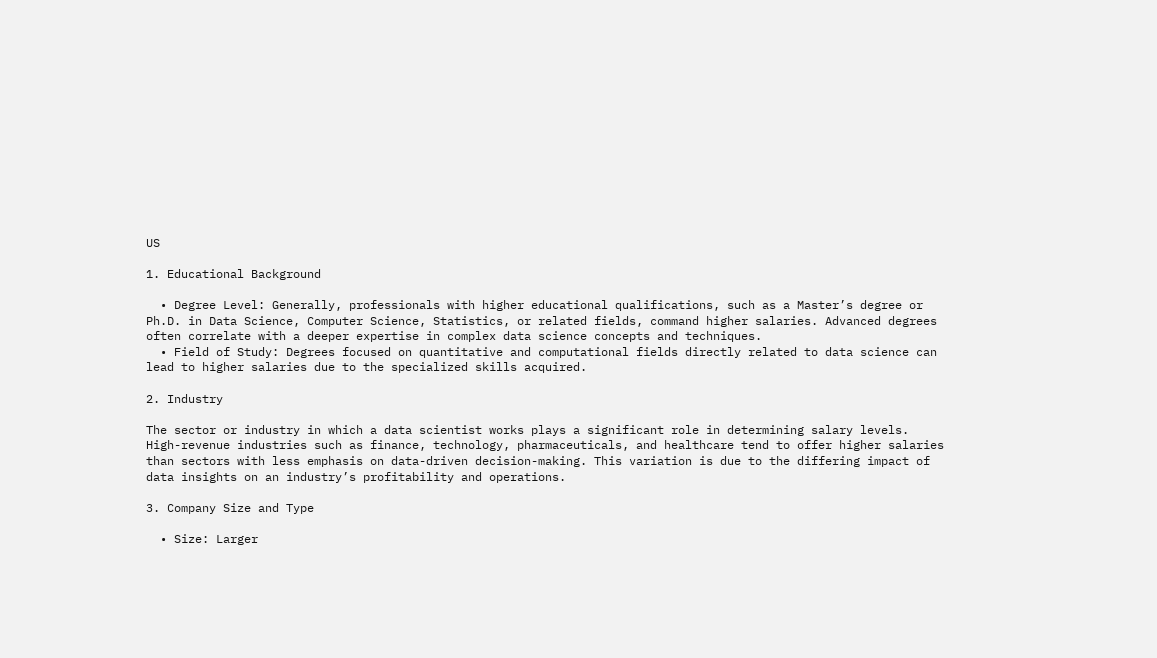US

1. Educational Background

  • Degree Level: Generally, professionals with higher educational qualifications, such as a Master’s degree or Ph.D. in Data Science, Computer Science, Statistics, or related fields, command higher salaries. Advanced degrees often correlate with a deeper expertise in complex data science concepts and techniques.
  • Field of Study: Degrees focused on quantitative and computational fields directly related to data science can lead to higher salaries due to the specialized skills acquired.

2. Industry

The sector or industry in which a data scientist works plays a significant role in determining salary levels. High-revenue industries such as finance, technology, pharmaceuticals, and healthcare tend to offer higher salaries than sectors with less emphasis on data-driven decision-making. This variation is due to the differing impact of data insights on an industry’s profitability and operations.

3. Company Size and Type

  • Size: Larger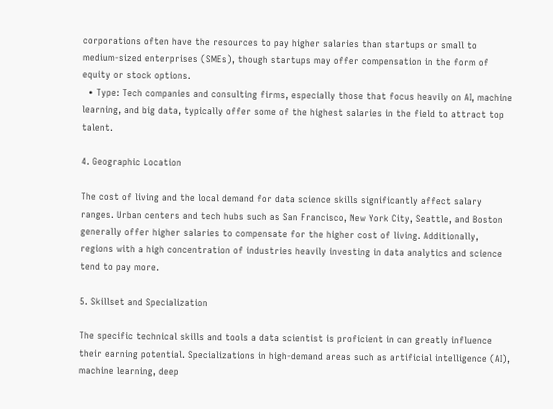corporations often have the resources to pay higher salaries than startups or small to medium-sized enterprises (SMEs), though startups may offer compensation in the form of equity or stock options.
  • Type: Tech companies and consulting firms, especially those that focus heavily on AI, machine learning, and big data, typically offer some of the highest salaries in the field to attract top talent.

4. Geographic Location

The cost of living and the local demand for data science skills significantly affect salary ranges. Urban centers and tech hubs such as San Francisco, New York City, Seattle, and Boston generally offer higher salaries to compensate for the higher cost of living. Additionally, regions with a high concentration of industries heavily investing in data analytics and science tend to pay more.

5. Skillset and Specialization

The specific technical skills and tools a data scientist is proficient in can greatly influence their earning potential. Specializations in high-demand areas such as artificial intelligence (AI), machine learning, deep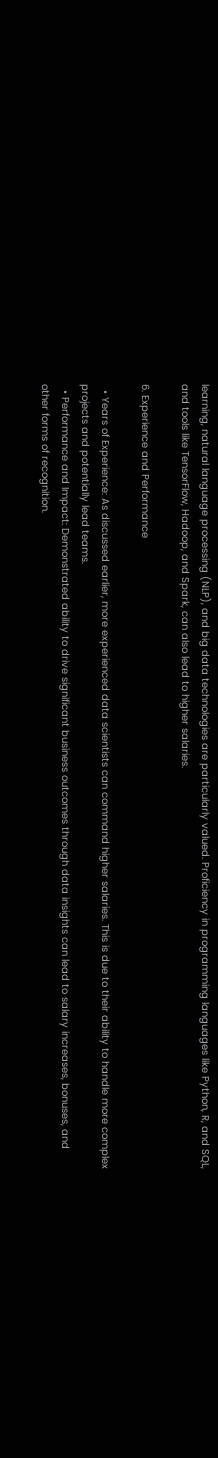learning, natural language processing (NLP), and big data technologies are particularly valued. Proficiency in programming languages like Python, R, and SQL, and tools like TensorFlow, Hadoop, and Spark, can also lead to higher salaries.

6. Experience and Performance

  • Years of Experience: As discussed earlier, more experienced data scientists can command higher salaries. This is due to their ability to handle more complex projects and potentially lead teams.
  • Performance and Impact: Demonstrated ability to drive significant business outcomes through data insights can lead to salary increases, bonuses, and other forms of recognition.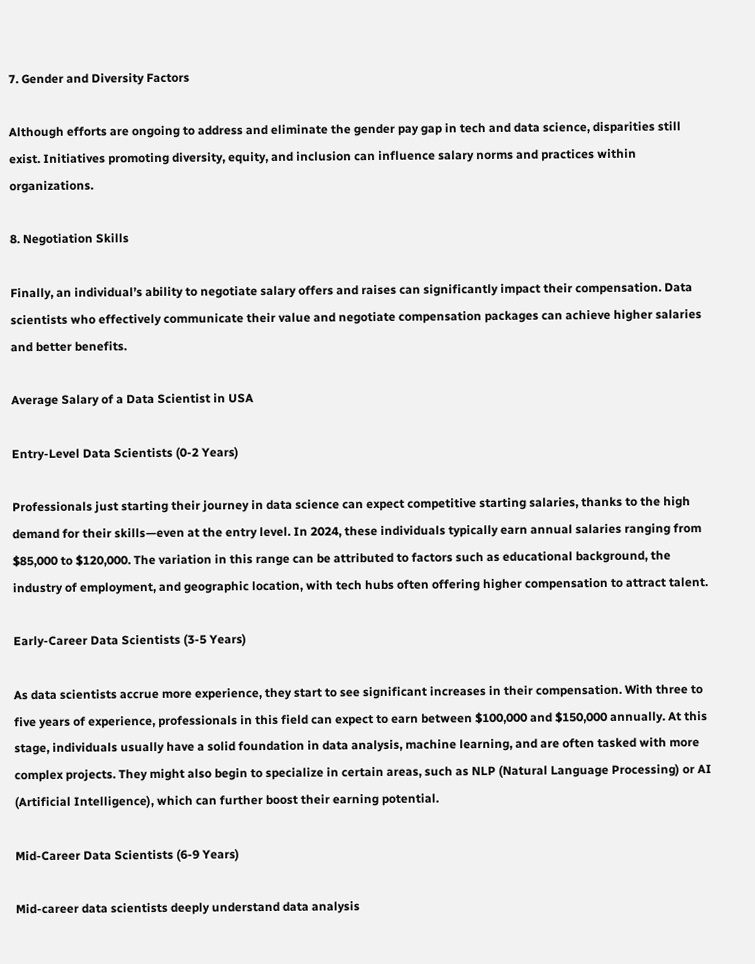7. Gender and Diversity Factors

Although efforts are ongoing to address and eliminate the gender pay gap in tech and data science, disparities still exist. Initiatives promoting diversity, equity, and inclusion can influence salary norms and practices within organizations.

8. Negotiation Skills

Finally, an individual’s ability to negotiate salary offers and raises can significantly impact their compensation. Data scientists who effectively communicate their value and negotiate compensation packages can achieve higher salaries and better benefits.

Average Salary of a Data Scientist in USA

Entry-Level Data Scientists (0-2 Years)

Professionals just starting their journey in data science can expect competitive starting salaries, thanks to the high demand for their skills—even at the entry level. In 2024, these individuals typically earn annual salaries ranging from $85,000 to $120,000. The variation in this range can be attributed to factors such as educational background, the industry of employment, and geographic location, with tech hubs often offering higher compensation to attract talent.

Early-Career Data Scientists (3-5 Years)

As data scientists accrue more experience, they start to see significant increases in their compensation. With three to five years of experience, professionals in this field can expect to earn between $100,000 and $150,000 annually. At this stage, individuals usually have a solid foundation in data analysis, machine learning, and are often tasked with more complex projects. They might also begin to specialize in certain areas, such as NLP (Natural Language Processing) or AI (Artificial Intelligence), which can further boost their earning potential.

Mid-Career Data Scientists (6-9 Years)

Mid-career data scientists deeply understand data analysis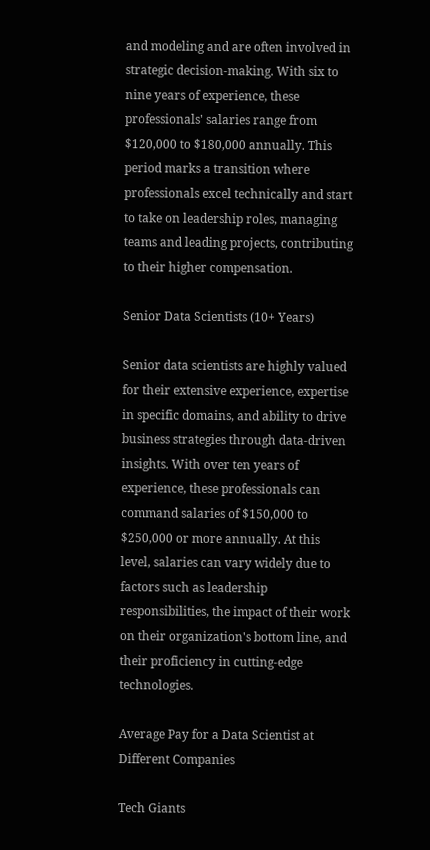and modeling and are often involved in strategic decision-making. With six to nine years of experience, these professionals' salaries range from $120,000 to $180,000 annually. This period marks a transition where professionals excel technically and start to take on leadership roles, managing teams and leading projects, contributing to their higher compensation.

Senior Data Scientists (10+ Years)

Senior data scientists are highly valued for their extensive experience, expertise in specific domains, and ability to drive business strategies through data-driven insights. With over ten years of experience, these professionals can command salaries of $150,000 to $250,000 or more annually. At this level, salaries can vary widely due to factors such as leadership responsibilities, the impact of their work on their organization's bottom line, and their proficiency in cutting-edge technologies.

Average Pay for a Data Scientist at Different Companies

Tech Giants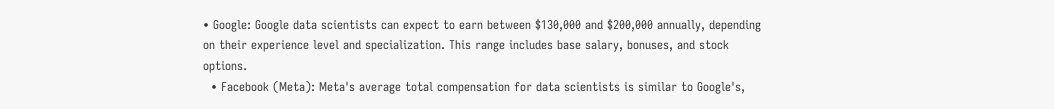• Google: Google data scientists can expect to earn between $130,000 and $200,000 annually, depending on their experience level and specialization. This range includes base salary, bonuses, and stock options.
  • Facebook (Meta): Meta's average total compensation for data scientists is similar to Google's,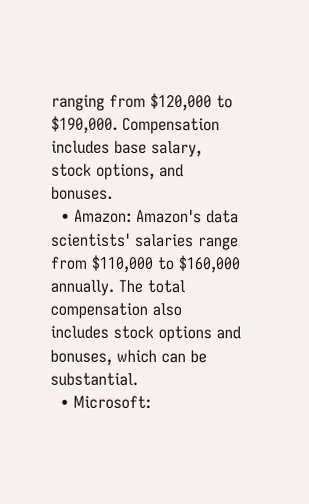ranging from $120,000 to $190,000. Compensation includes base salary, stock options, and bonuses.
  • Amazon: Amazon's data scientists' salaries range from $110,000 to $160,000 annually. The total compensation also includes stock options and bonuses, which can be substantial.
  • Microsoft: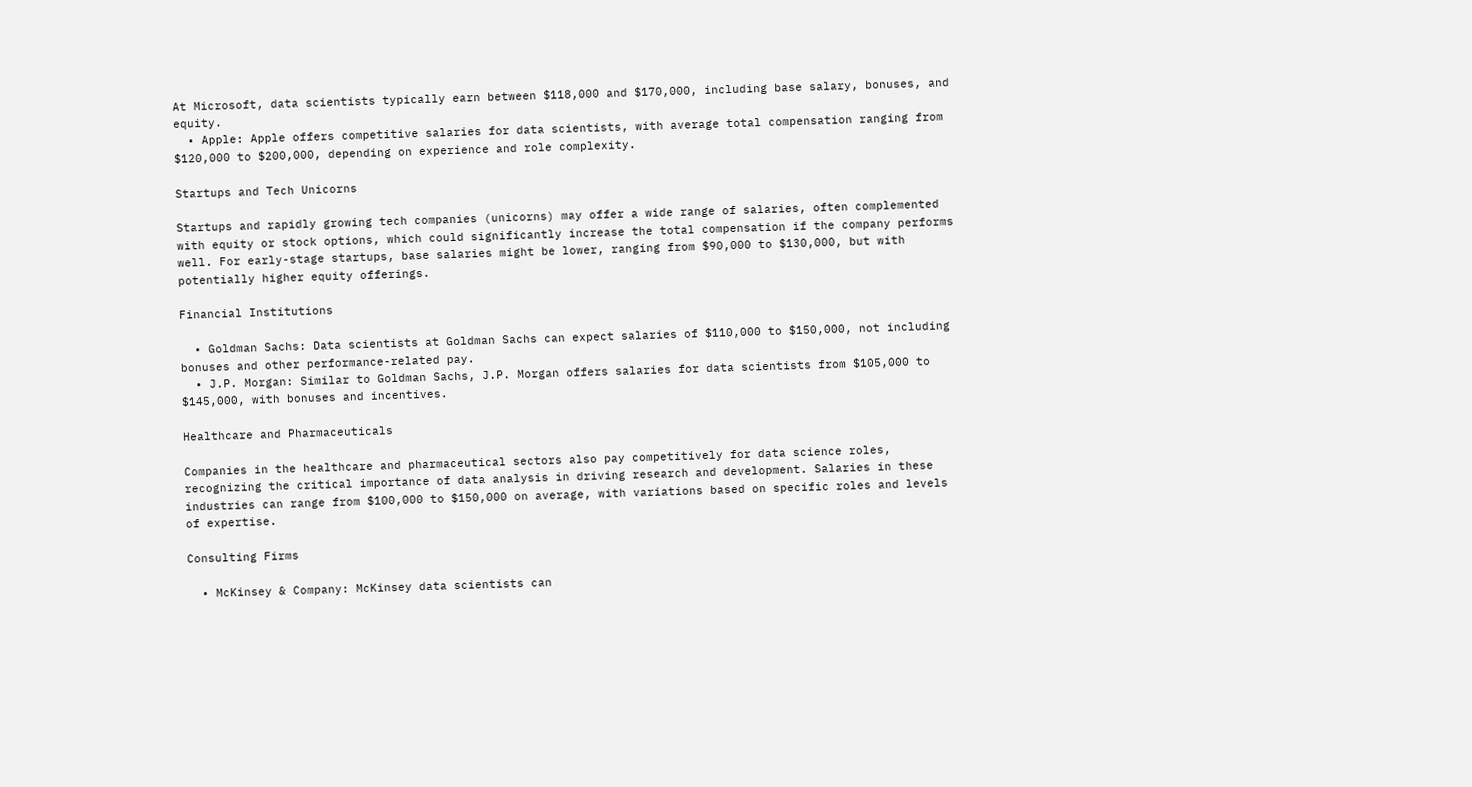At Microsoft, data scientists typically earn between $118,000 and $170,000, including base salary, bonuses, and equity.
  • Apple: Apple offers competitive salaries for data scientists, with average total compensation ranging from $120,000 to $200,000, depending on experience and role complexity.

Startups and Tech Unicorns

Startups and rapidly growing tech companies (unicorns) may offer a wide range of salaries, often complemented with equity or stock options, which could significantly increase the total compensation if the company performs well. For early-stage startups, base salaries might be lower, ranging from $90,000 to $130,000, but with potentially higher equity offerings.

Financial Institutions

  • Goldman Sachs: Data scientists at Goldman Sachs can expect salaries of $110,000 to $150,000, not including bonuses and other performance-related pay.
  • J.P. Morgan: Similar to Goldman Sachs, J.P. Morgan offers salaries for data scientists from $105,000 to $145,000, with bonuses and incentives.

Healthcare and Pharmaceuticals

Companies in the healthcare and pharmaceutical sectors also pay competitively for data science roles, recognizing the critical importance of data analysis in driving research and development. Salaries in these industries can range from $100,000 to $150,000 on average, with variations based on specific roles and levels of expertise.

Consulting Firms

  • McKinsey & Company: McKinsey data scientists can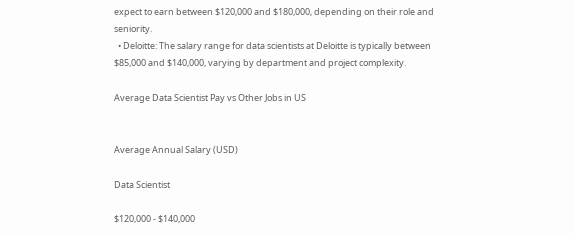expect to earn between $120,000 and $180,000, depending on their role and seniority.
  • Deloitte: The salary range for data scientists at Deloitte is typically between $85,000 and $140,000, varying by department and project complexity.

Average Data Scientist Pay vs Other Jobs in US


Average Annual Salary (USD)

Data Scientist

$120,000 - $140,000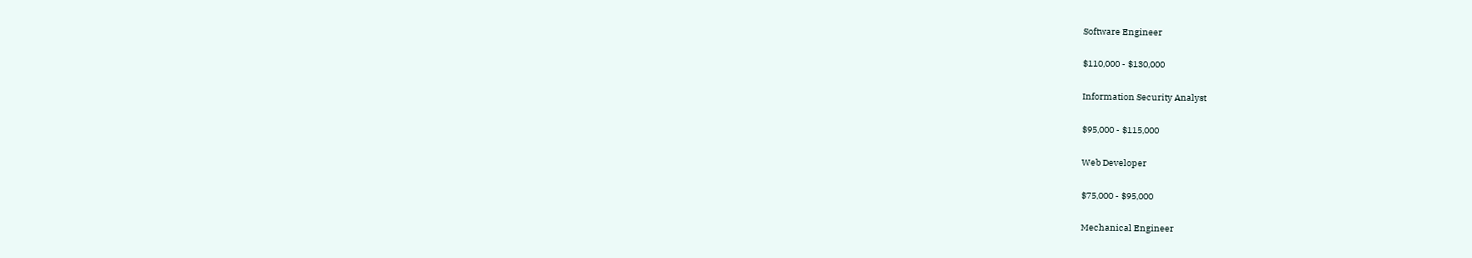Software Engineer

$110,000 - $130,000

Information Security Analyst

$95,000 - $115,000

Web Developer

$75,000 - $95,000

Mechanical Engineer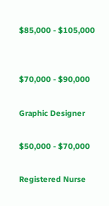$85,000 - $105,000


$70,000 - $90,000

Graphic Designer

$50,000 - $70,000

Registered Nurse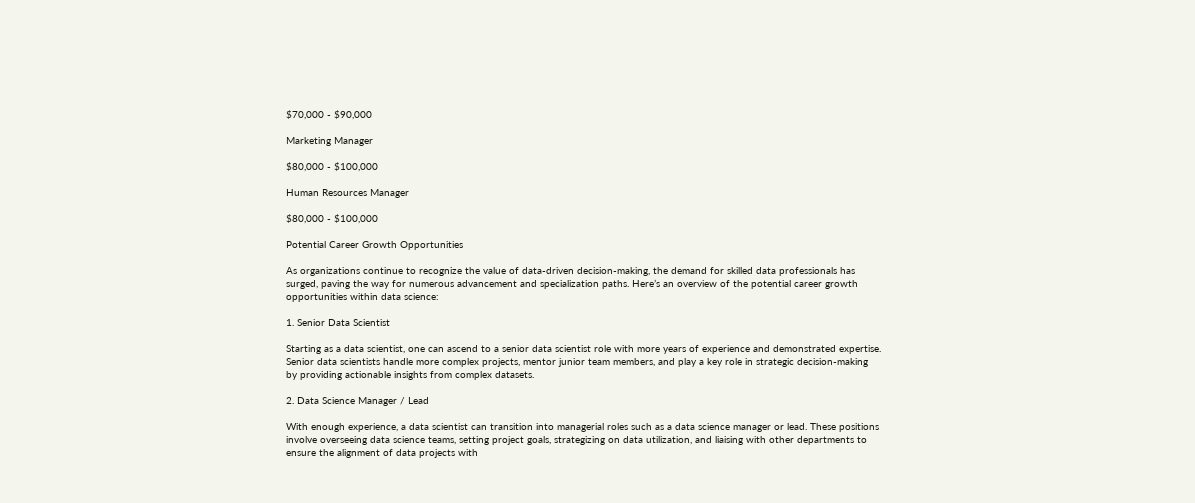$70,000 - $90,000

Marketing Manager

$80,000 - $100,000

Human Resources Manager

$80,000 - $100,000

Potential Career Growth Opportunities

As organizations continue to recognize the value of data-driven decision-making, the demand for skilled data professionals has surged, paving the way for numerous advancement and specialization paths. Here’s an overview of the potential career growth opportunities within data science:

1. Senior Data Scientist

Starting as a data scientist, one can ascend to a senior data scientist role with more years of experience and demonstrated expertise. Senior data scientists handle more complex projects, mentor junior team members, and play a key role in strategic decision-making by providing actionable insights from complex datasets.

2. Data Science Manager / Lead

With enough experience, a data scientist can transition into managerial roles such as a data science manager or lead. These positions involve overseeing data science teams, setting project goals, strategizing on data utilization, and liaising with other departments to ensure the alignment of data projects with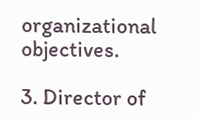organizational objectives.

3. Director of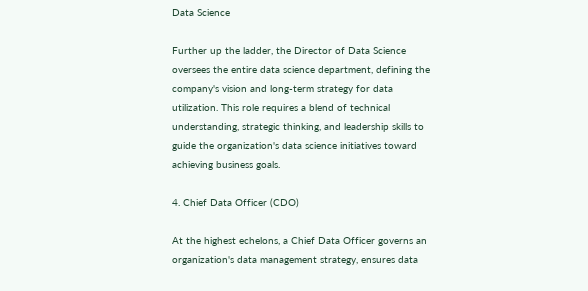Data Science

Further up the ladder, the Director of Data Science oversees the entire data science department, defining the company's vision and long-term strategy for data utilization. This role requires a blend of technical understanding, strategic thinking, and leadership skills to guide the organization's data science initiatives toward achieving business goals.

4. Chief Data Officer (CDO)

At the highest echelons, a Chief Data Officer governs an organization's data management strategy, ensures data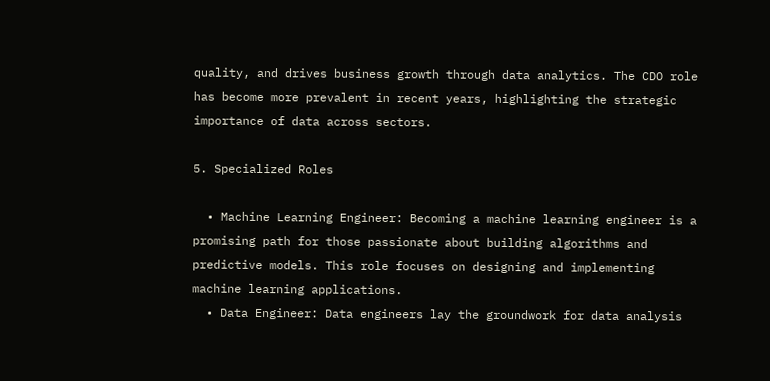quality, and drives business growth through data analytics. The CDO role has become more prevalent in recent years, highlighting the strategic importance of data across sectors.

5. Specialized Roles

  • Machine Learning Engineer: Becoming a machine learning engineer is a promising path for those passionate about building algorithms and predictive models. This role focuses on designing and implementing machine learning applications.
  • Data Engineer: Data engineers lay the groundwork for data analysis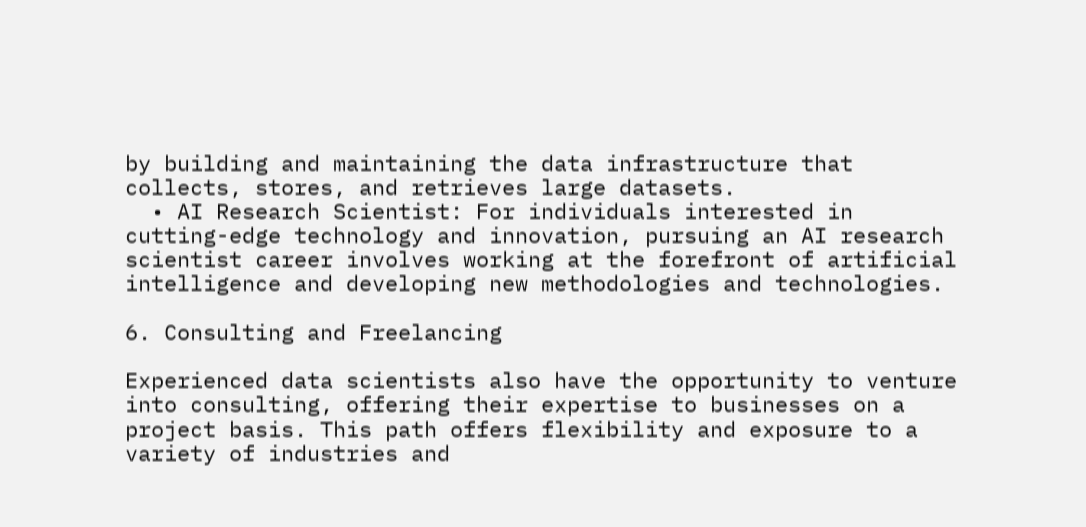by building and maintaining the data infrastructure that collects, stores, and retrieves large datasets.
  • AI Research Scientist: For individuals interested in cutting-edge technology and innovation, pursuing an AI research scientist career involves working at the forefront of artificial intelligence and developing new methodologies and technologies.

6. Consulting and Freelancing

Experienced data scientists also have the opportunity to venture into consulting, offering their expertise to businesses on a project basis. This path offers flexibility and exposure to a variety of industries and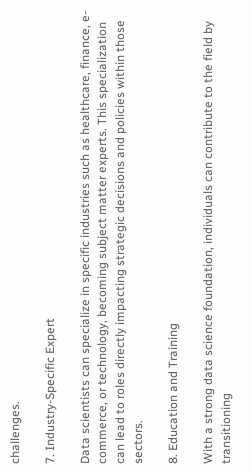challenges.

7. Industry-Specific Expert

Data scientists can specialize in specific industries such as healthcare, finance, e-commerce, or technology, becoming subject matter experts. This specialization can lead to roles directly impacting strategic decisions and policies within those sectors.

8. Education and Training

With a strong data science foundation, individuals can contribute to the field by transitioning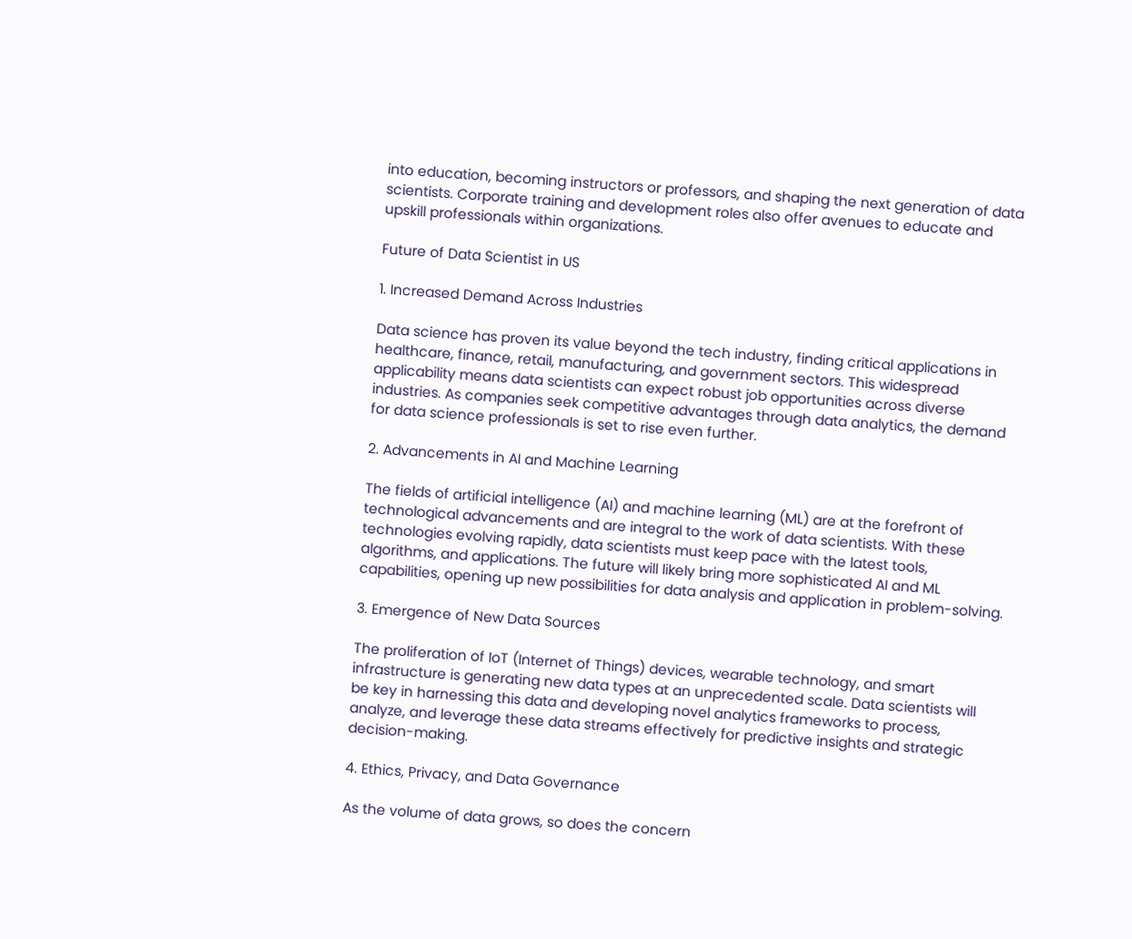into education, becoming instructors or professors, and shaping the next generation of data scientists. Corporate training and development roles also offer avenues to educate and upskill professionals within organizations.

Future of Data Scientist in US

1. Increased Demand Across Industries

Data science has proven its value beyond the tech industry, finding critical applications in healthcare, finance, retail, manufacturing, and government sectors. This widespread applicability means data scientists can expect robust job opportunities across diverse industries. As companies seek competitive advantages through data analytics, the demand for data science professionals is set to rise even further.

2. Advancements in AI and Machine Learning

The fields of artificial intelligence (AI) and machine learning (ML) are at the forefront of technological advancements and are integral to the work of data scientists. With these technologies evolving rapidly, data scientists must keep pace with the latest tools, algorithms, and applications. The future will likely bring more sophisticated AI and ML capabilities, opening up new possibilities for data analysis and application in problem-solving.

3. Emergence of New Data Sources

The proliferation of IoT (Internet of Things) devices, wearable technology, and smart infrastructure is generating new data types at an unprecedented scale. Data scientists will be key in harnessing this data and developing novel analytics frameworks to process, analyze, and leverage these data streams effectively for predictive insights and strategic decision-making.

4. Ethics, Privacy, and Data Governance

As the volume of data grows, so does the concern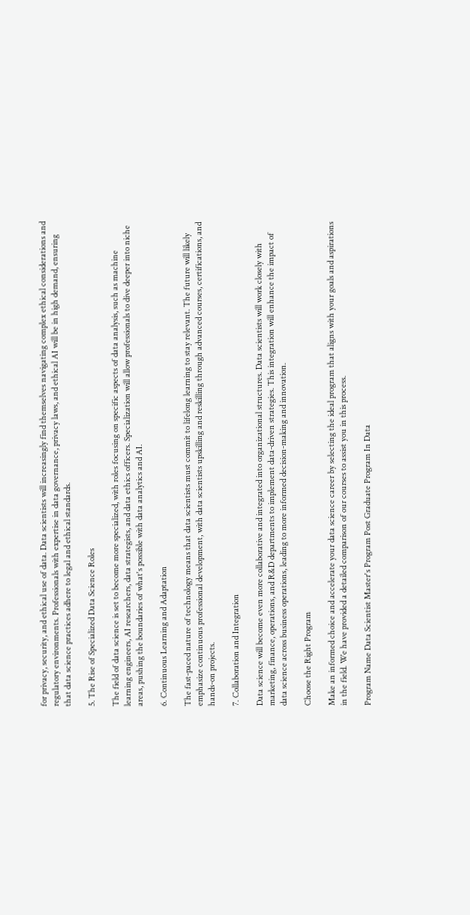for privacy, security, and ethical use of data. Data scientists will increasingly find themselves navigating complex ethical considerations and regulatory environments. Professionals with expertise in data governance, privacy laws, and ethical AI will be in high demand, ensuring that data science practices adhere to legal and ethical standards.

5. The Rise of Specialized Data Science Roles

The field of data science is set to become more specialized, with roles focusing on specific aspects of data analysis, such as machine learning engineers, AI researchers, data strategists, and data ethics officers. Specialization will allow professionals to dive deeper into niche areas, pushing the boundaries of what's possible with data analytics and AI.

6. Continuous Learning and Adaptation

The fast-paced nature of technology means that data scientists must commit to lifelong learning to stay relevant. The future will likely emphasize continuous professional development, with data scientists upskilling and reskilling through advanced courses, certifications, and hands-on projects.

7. Collaboration and Integration

Data science will become even more collaborative and integrated into organizational structures. Data scientists will work closely with marketing, finance, operations, and R&D departments to implement data-driven strategies. This integration will enhance the impact of data science across business operations, leading to more informed decision-making and innovation.

Choose the Right Program

Make an informed choice and accelerate your data science career by selecting the ideal program that aligns with your goals and aspirations in the field. We have provided a detailed comparison of our courses to assist you in this process.

Program Name Data Scientist Master's Program Post Graduate Program In Data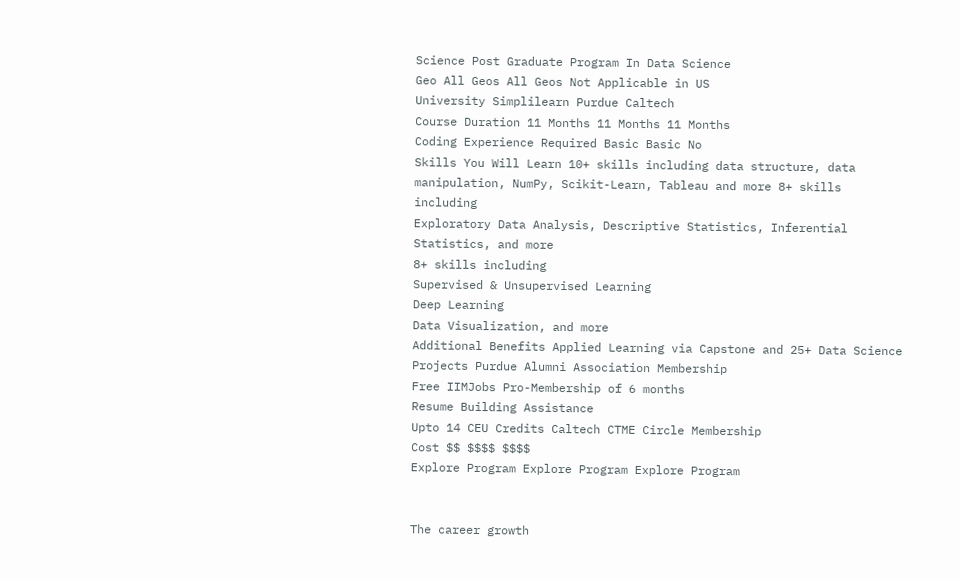Science Post Graduate Program In Data Science
Geo All Geos All Geos Not Applicable in US
University Simplilearn Purdue Caltech
Course Duration 11 Months 11 Months 11 Months
Coding Experience Required Basic Basic No
Skills You Will Learn 10+ skills including data structure, data manipulation, NumPy, Scikit-Learn, Tableau and more 8+ skills including
Exploratory Data Analysis, Descriptive Statistics, Inferential Statistics, and more
8+ skills including
Supervised & Unsupervised Learning
Deep Learning
Data Visualization, and more
Additional Benefits Applied Learning via Capstone and 25+ Data Science Projects Purdue Alumni Association Membership
Free IIMJobs Pro-Membership of 6 months
Resume Building Assistance
Upto 14 CEU Credits Caltech CTME Circle Membership
Cost $$ $$$$ $$$$
Explore Program Explore Program Explore Program


The career growth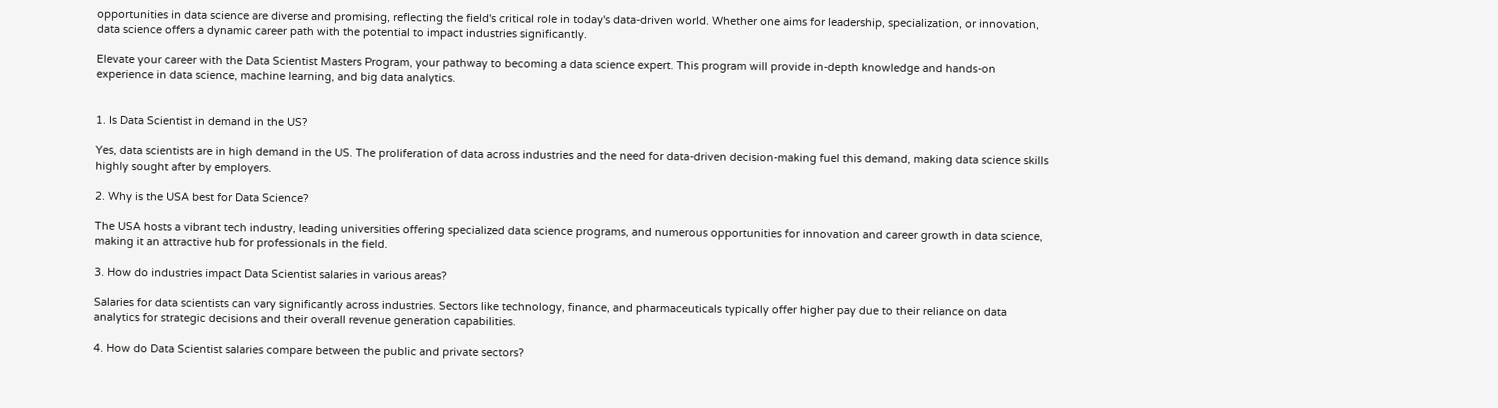opportunities in data science are diverse and promising, reflecting the field's critical role in today's data-driven world. Whether one aims for leadership, specialization, or innovation, data science offers a dynamic career path with the potential to impact industries significantly.

Elevate your career with the Data Scientist Masters Program, your pathway to becoming a data science expert. This program will provide in-depth knowledge and hands-on experience in data science, machine learning, and big data analytics.


1. Is Data Scientist in demand in the US?

Yes, data scientists are in high demand in the US. The proliferation of data across industries and the need for data-driven decision-making fuel this demand, making data science skills highly sought after by employers.

2. Why is the USA best for Data Science?

The USA hosts a vibrant tech industry, leading universities offering specialized data science programs, and numerous opportunities for innovation and career growth in data science, making it an attractive hub for professionals in the field.

3. How do industries impact Data Scientist salaries in various areas?

Salaries for data scientists can vary significantly across industries. Sectors like technology, finance, and pharmaceuticals typically offer higher pay due to their reliance on data analytics for strategic decisions and their overall revenue generation capabilities.

4. How do Data Scientist salaries compare between the public and private sectors?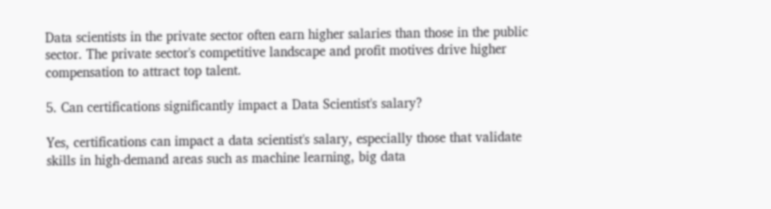Data scientists in the private sector often earn higher salaries than those in the public sector. The private sector's competitive landscape and profit motives drive higher compensation to attract top talent.

5. Can certifications significantly impact a Data Scientist's salary?

Yes, certifications can impact a data scientist's salary, especially those that validate skills in high-demand areas such as machine learning, big data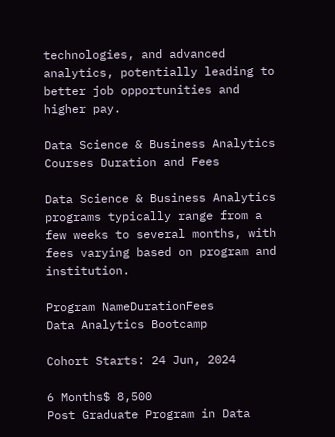technologies, and advanced analytics, potentially leading to better job opportunities and higher pay.

Data Science & Business Analytics Courses Duration and Fees

Data Science & Business Analytics programs typically range from a few weeks to several months, with fees varying based on program and institution.

Program NameDurationFees
Data Analytics Bootcamp

Cohort Starts: 24 Jun, 2024

6 Months$ 8,500
Post Graduate Program in Data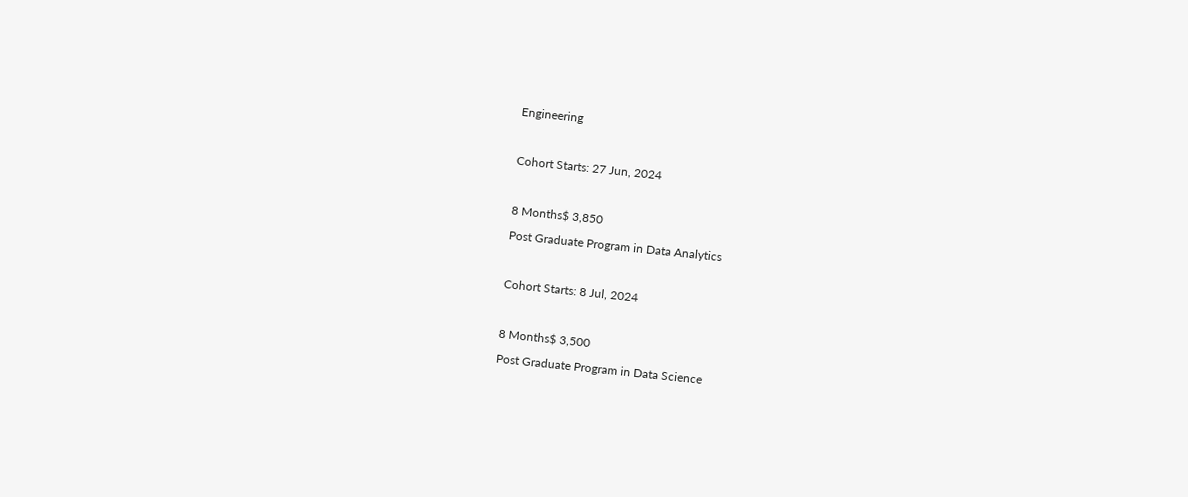Engineering

Cohort Starts: 27 Jun, 2024

8 Months$ 3,850
Post Graduate Program in Data Analytics

Cohort Starts: 8 Jul, 2024

8 Months$ 3,500
Post Graduate Program in Data Science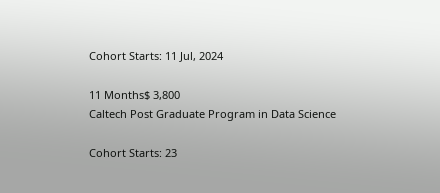Cohort Starts: 11 Jul, 2024

11 Months$ 3,800
Caltech Post Graduate Program in Data Science

Cohort Starts: 23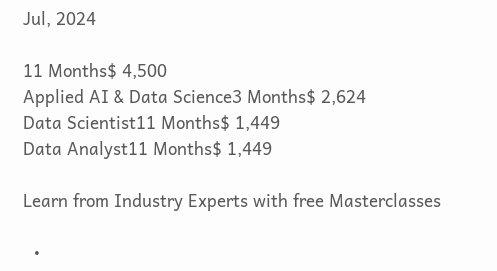Jul, 2024

11 Months$ 4,500
Applied AI & Data Science3 Months$ 2,624
Data Scientist11 Months$ 1,449
Data Analyst11 Months$ 1,449

Learn from Industry Experts with free Masterclasses

  •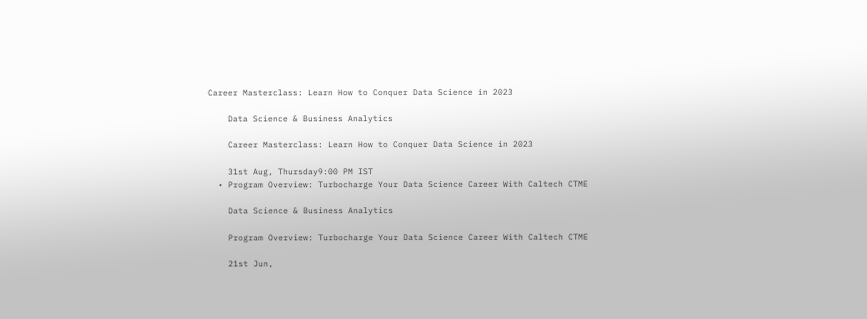Career Masterclass: Learn How to Conquer Data Science in 2023

    Data Science & Business Analytics

    Career Masterclass: Learn How to Conquer Data Science in 2023

    31st Aug, Thursday9:00 PM IST
  • Program Overview: Turbocharge Your Data Science Career With Caltech CTME

    Data Science & Business Analytics

    Program Overview: Turbocharge Your Data Science Career With Caltech CTME

    21st Jun,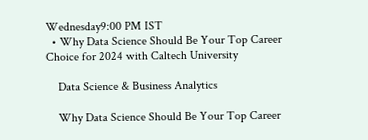Wednesday9:00 PM IST
  • Why Data Science Should Be Your Top Career Choice for 2024 with Caltech University

    Data Science & Business Analytics

    Why Data Science Should Be Your Top Career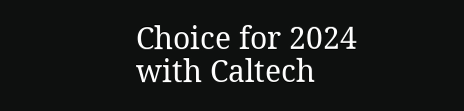Choice for 2024 with Caltech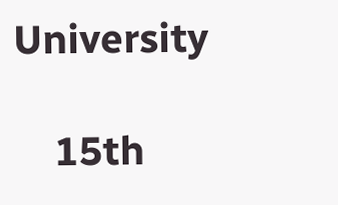University

    15th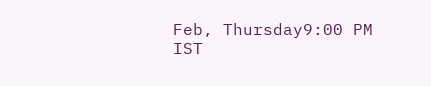Feb, Thursday9:00 PM IST